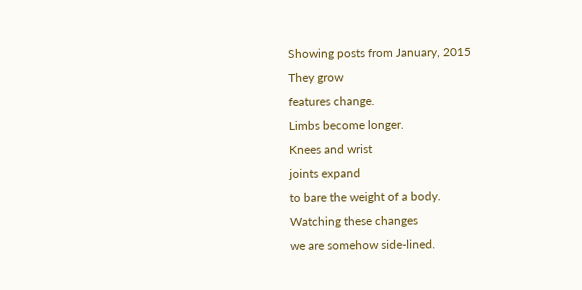Showing posts from January, 2015
They grow
features change.
Limbs become longer.
Knees and wrist
joints expand
to bare the weight of a body.
Watching these changes
we are somehow side-lined.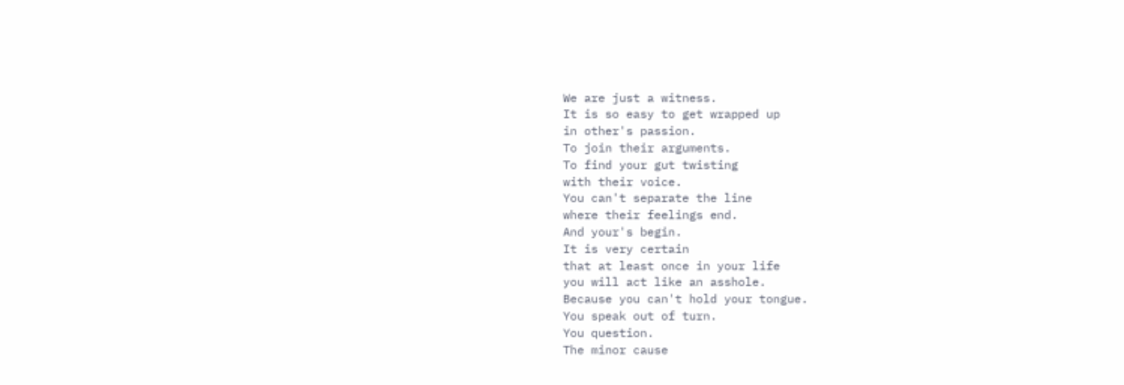We are just a witness.
It is so easy to get wrapped up
in other's passion.
To join their arguments.
To find your gut twisting
with their voice.
You can't separate the line
where their feelings end.
And your's begin.
It is very certain
that at least once in your life
you will act like an asshole.
Because you can't hold your tongue.
You speak out of turn.
You question.
The minor cause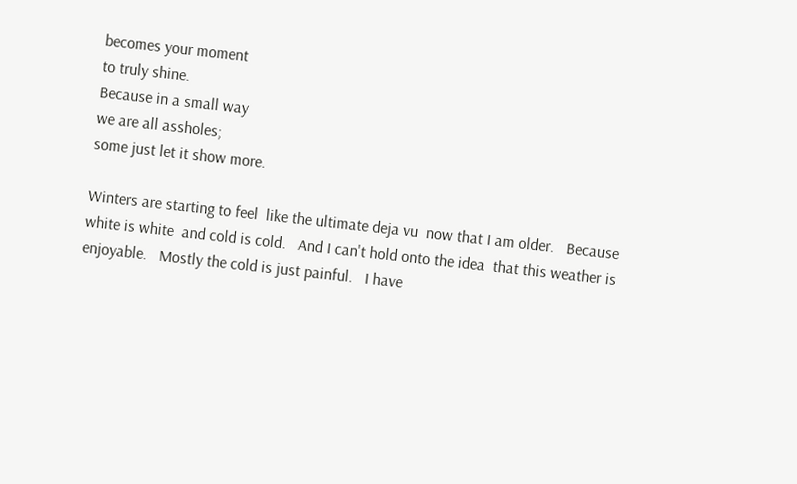becomes your moment
to truly shine.
Because in a small way
we are all assholes;
some just let it show more.

Winters are starting to feel  like the ultimate deja vu  now that I am older.   Because white is white  and cold is cold.   And I can't hold onto the idea  that this weather is enjoyable.   Mostly the cold is just painful.   I have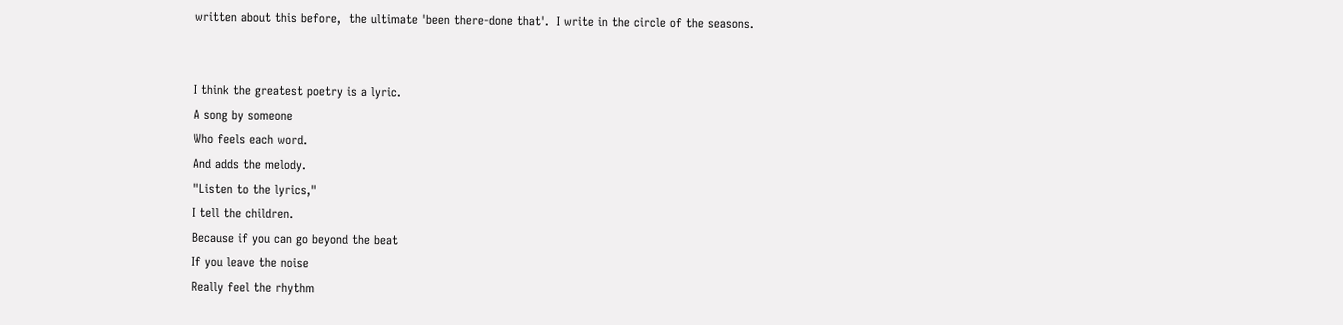written about this before,  the ultimate 'been there-done that'.  I write in the circle of the seasons.


I think the greatest poetry is a lyric.
A song by someone
Who feels each word.
And adds the melody.
"Listen to the lyrics,"
I tell the children.
Because if you can go beyond the beat
If you leave the noise
Really feel the rhythm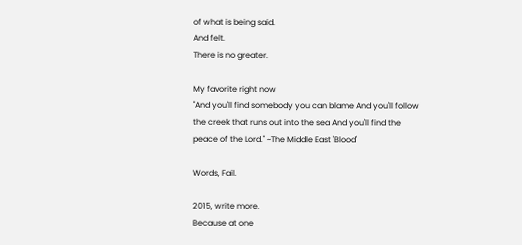of what is being said.
And felt.
There is no greater.

My favorite right now
"And you'll find somebody you can blame And you'll follow the creek that runs out into the sea And you'll find the peace of the Lord." ~The Middle East 'Blood'

Words, Fail.

2015, write more.
Because at one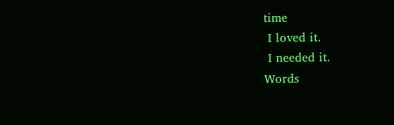time
 I loved it.
 I needed it.
Words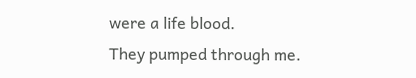were a life blood.
They pumped through me.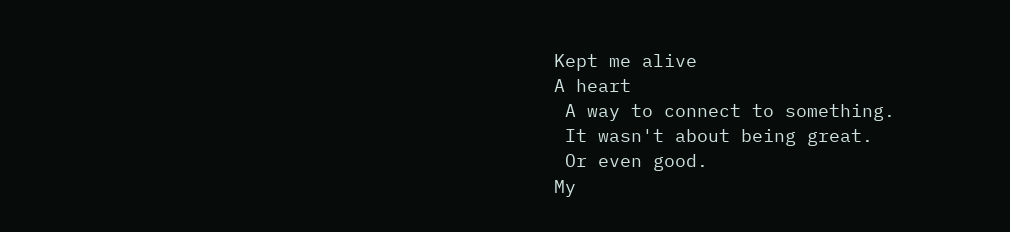Kept me alive
A heart
 A way to connect to something.
 It wasn't about being great.
 Or even good.
My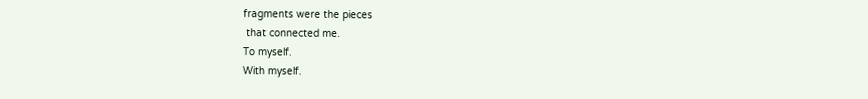fragments were the pieces
 that connected me.
To myself.
With myself.